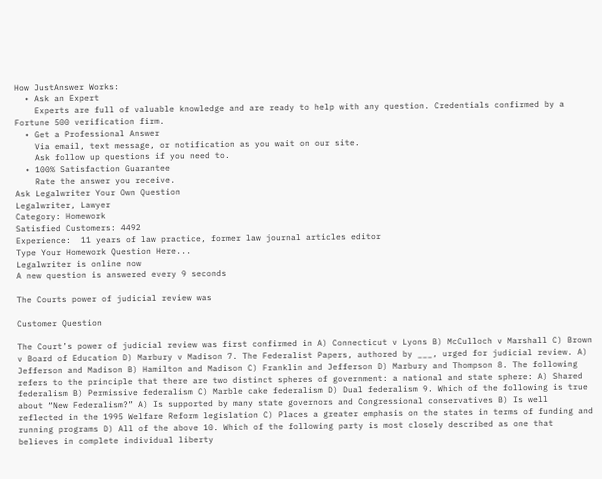How JustAnswer Works:
  • Ask an Expert
    Experts are full of valuable knowledge and are ready to help with any question. Credentials confirmed by a Fortune 500 verification firm.
  • Get a Professional Answer
    Via email, text message, or notification as you wait on our site.
    Ask follow up questions if you need to.
  • 100% Satisfaction Guarantee
    Rate the answer you receive.
Ask Legalwriter Your Own Question
Legalwriter, Lawyer
Category: Homework
Satisfied Customers: 4492
Experience:  11 years of law practice, former law journal articles editor
Type Your Homework Question Here...
Legalwriter is online now
A new question is answered every 9 seconds

The Courts power of judicial review was

Customer Question

The Court’s power of judicial review was first confirmed in A) Connecticut v Lyons B) McCulloch v Marshall C) Brown v Board of Education D) Marbury v Madison 7. The Federalist Papers, authored by ___, urged for judicial review. A) Jefferson and Madison B) Hamilton and Madison C) Franklin and Jefferson D) Marbury and Thompson 8. The following refers to the principle that there are two distinct spheres of government: a national and state sphere: A) Shared federalism B) Permissive federalism C) Marble cake federalism D) Dual federalism 9. Which of the following is true about “New Federalism?” A) Is supported by many state governors and Congressional conservatives B) Is well reflected in the 1995 Welfare Reform legislation C) Places a greater emphasis on the states in terms of funding and running programs D) All of the above 10. Which of the following party is most closely described as one that believes in complete individual liberty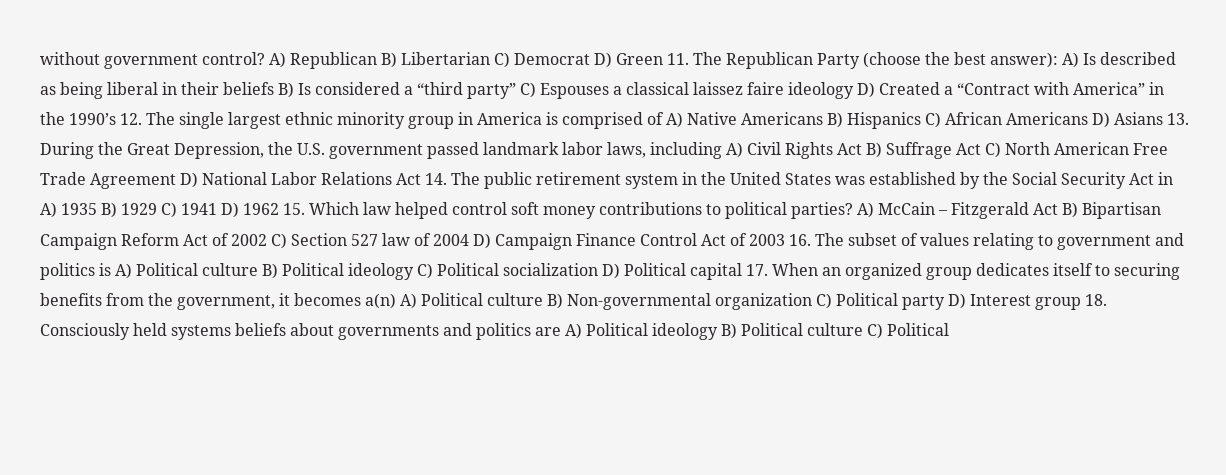without government control? A) Republican B) Libertarian C) Democrat D) Green 11. The Republican Party (choose the best answer): A) Is described as being liberal in their beliefs B) Is considered a “third party” C) Espouses a classical laissez faire ideology D) Created a “Contract with America” in the 1990’s 12. The single largest ethnic minority group in America is comprised of A) Native Americans B) Hispanics C) African Americans D) Asians 13. During the Great Depression, the U.S. government passed landmark labor laws, including A) Civil Rights Act B) Suffrage Act C) North American Free Trade Agreement D) National Labor Relations Act 14. The public retirement system in the United States was established by the Social Security Act in A) 1935 B) 1929 C) 1941 D) 1962 15. Which law helped control soft money contributions to political parties? A) McCain – Fitzgerald Act B) Bipartisan Campaign Reform Act of 2002 C) Section 527 law of 2004 D) Campaign Finance Control Act of 2003 16. The subset of values relating to government and politics is A) Political culture B) Political ideology C) Political socialization D) Political capital 17. When an organized group dedicates itself to securing benefits from the government, it becomes a(n) A) Political culture B) Non-governmental organization C) Political party D) Interest group 18. Consciously held systems beliefs about governments and politics are A) Political ideology B) Political culture C) Political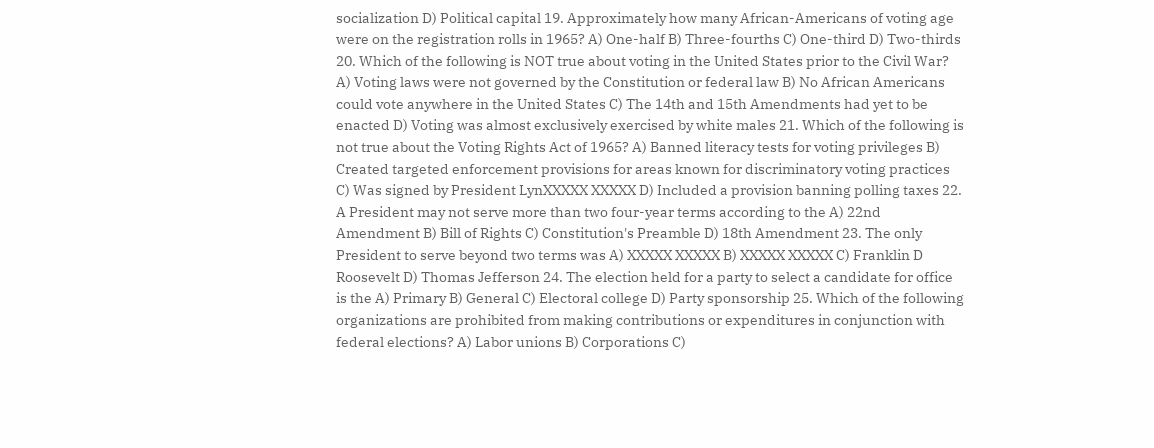socialization D) Political capital 19. Approximately how many African-Americans of voting age were on the registration rolls in 1965? A) One-half B) Three-fourths C) One-third D) Two-thirds 20. Which of the following is NOT true about voting in the United States prior to the Civil War? A) Voting laws were not governed by the Constitution or federal law B) No African Americans could vote anywhere in the United States C) The 14th and 15th Amendments had yet to be enacted D) Voting was almost exclusively exercised by white males 21. Which of the following is not true about the Voting Rights Act of 1965? A) Banned literacy tests for voting privileges B) Created targeted enforcement provisions for areas known for discriminatory voting practices C) Was signed by President LynXXXXX XXXXX D) Included a provision banning polling taxes 22. A President may not serve more than two four-year terms according to the A) 22nd Amendment B) Bill of Rights C) Constitution's Preamble D) 18th Amendment 23. The only President to serve beyond two terms was A) XXXXX XXXXX B) XXXXX XXXXX C) Franklin D Roosevelt D) Thomas Jefferson 24. The election held for a party to select a candidate for office is the A) Primary B) General C) Electoral college D) Party sponsorship 25. Which of the following organizations are prohibited from making contributions or expenditures in conjunction with federal elections? A) Labor unions B) Corporations C)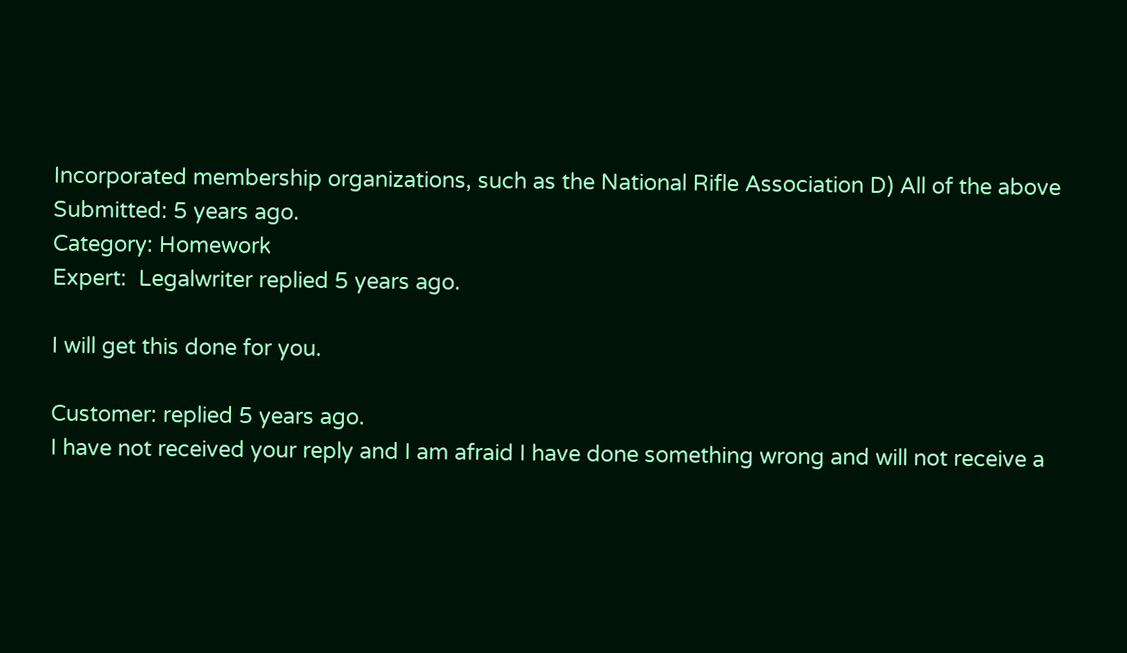Incorporated membership organizations, such as the National Rifle Association D) All of the above
Submitted: 5 years ago.
Category: Homework
Expert:  Legalwriter replied 5 years ago.

I will get this done for you.

Customer: replied 5 years ago.
I have not received your reply and I am afraid I have done something wrong and will not receive a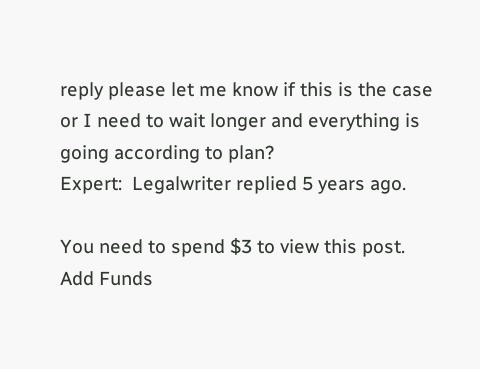reply please let me know if this is the case or I need to wait longer and everything is going according to plan?
Expert:  Legalwriter replied 5 years ago.

You need to spend $3 to view this post. Add Funds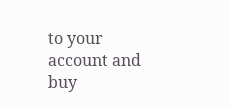to your account and buy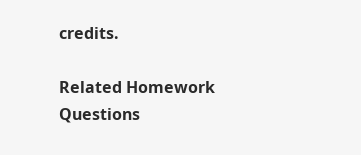credits.

Related Homework Questions